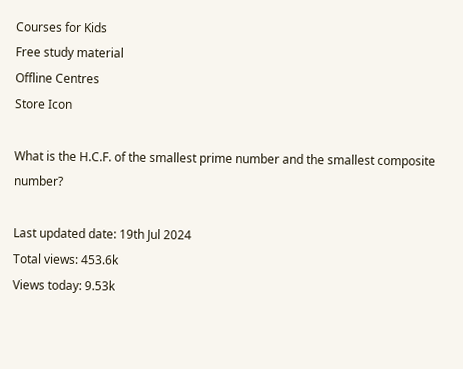Courses for Kids
Free study material
Offline Centres
Store Icon

What is the H.C.F. of the smallest prime number and the smallest composite number?

Last updated date: 19th Jul 2024
Total views: 453.6k
Views today: 9.53k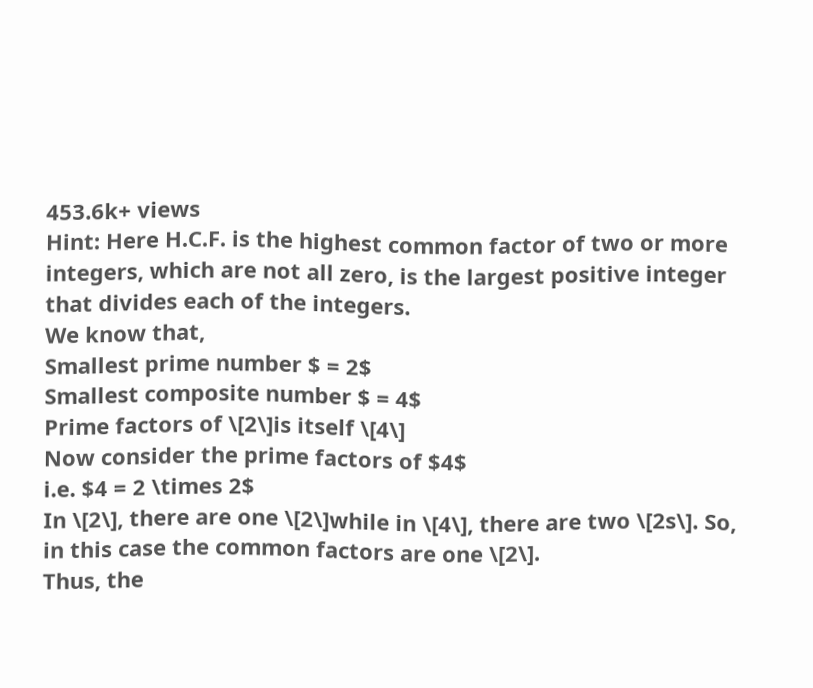453.6k+ views
Hint: Here H.C.F. is the highest common factor of two or more integers, which are not all zero, is the largest positive integer that divides each of the integers.
We know that,
Smallest prime number $ = 2$
Smallest composite number $ = 4$
Prime factors of \[2\]is itself \[4\]
Now consider the prime factors of $4$
i.e. $4 = 2 \times 2$
In \[2\], there are one \[2\]while in \[4\], there are two \[2s\]. So, in this case the common factors are one \[2\].
Thus, the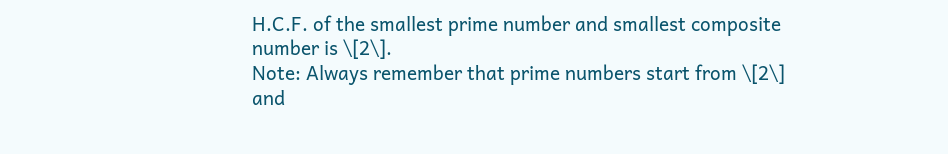H.C.F. of the smallest prime number and smallest composite number is \[2\].
Note: Always remember that prime numbers start from \[2\] and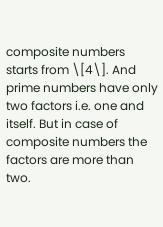composite numbers starts from \[4\]. And prime numbers have only two factors i.e. one and itself. But in case of composite numbers the factors are more than two.